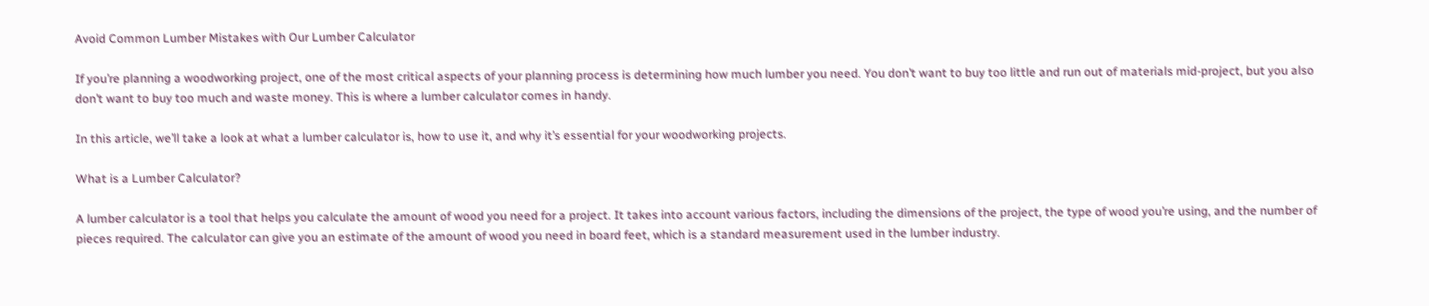Avoid Common Lumber Mistakes with Our Lumber Calculator

If you’re planning a woodworking project, one of the most critical aspects of your planning process is determining how much lumber you need. You don’t want to buy too little and run out of materials mid-project, but you also don’t want to buy too much and waste money. This is where a lumber calculator comes in handy.

In this article, we’ll take a look at what a lumber calculator is, how to use it, and why it’s essential for your woodworking projects.

What is a Lumber Calculator?

A lumber calculator is a tool that helps you calculate the amount of wood you need for a project. It takes into account various factors, including the dimensions of the project, the type of wood you’re using, and the number of pieces required. The calculator can give you an estimate of the amount of wood you need in board feet, which is a standard measurement used in the lumber industry.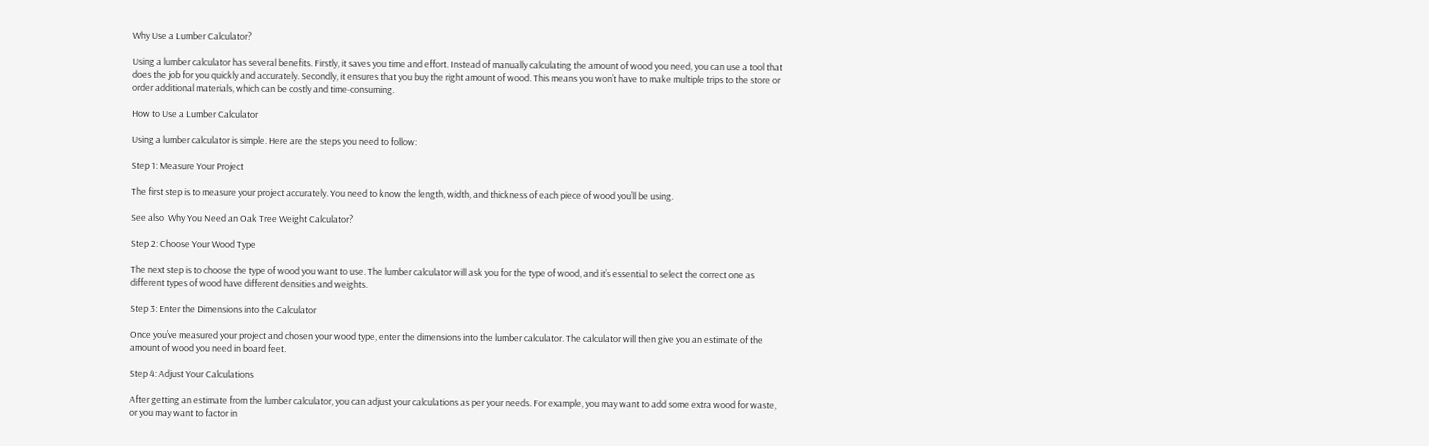Why Use a Lumber Calculator?

Using a lumber calculator has several benefits. Firstly, it saves you time and effort. Instead of manually calculating the amount of wood you need, you can use a tool that does the job for you quickly and accurately. Secondly, it ensures that you buy the right amount of wood. This means you won’t have to make multiple trips to the store or order additional materials, which can be costly and time-consuming.

How to Use a Lumber Calculator

Using a lumber calculator is simple. Here are the steps you need to follow:

Step 1: Measure Your Project

The first step is to measure your project accurately. You need to know the length, width, and thickness of each piece of wood you’ll be using.

See also  Why You Need an Oak Tree Weight Calculator?

Step 2: Choose Your Wood Type

The next step is to choose the type of wood you want to use. The lumber calculator will ask you for the type of wood, and it’s essential to select the correct one as different types of wood have different densities and weights.

Step 3: Enter the Dimensions into the Calculator

Once you’ve measured your project and chosen your wood type, enter the dimensions into the lumber calculator. The calculator will then give you an estimate of the amount of wood you need in board feet.

Step 4: Adjust Your Calculations

After getting an estimate from the lumber calculator, you can adjust your calculations as per your needs. For example, you may want to add some extra wood for waste, or you may want to factor in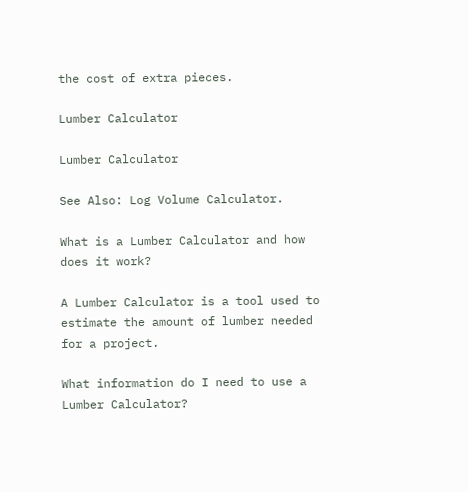the cost of extra pieces.

Lumber Calculator

Lumber Calculator

See Also: Log Volume Calculator.

What is a Lumber Calculator and how does it work?

A Lumber Calculator is a tool used to estimate the amount of lumber needed for a project.

What information do I need to use a Lumber Calculator?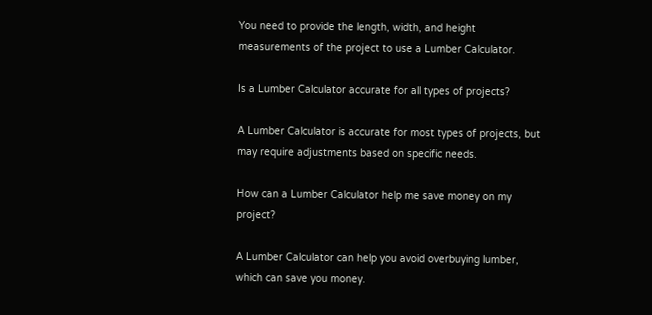You need to provide the length, width, and height measurements of the project to use a Lumber Calculator.

Is a Lumber Calculator accurate for all types of projects?

A Lumber Calculator is accurate for most types of projects, but may require adjustments based on specific needs.

How can a Lumber Calculator help me save money on my project?

A Lumber Calculator can help you avoid overbuying lumber, which can save you money.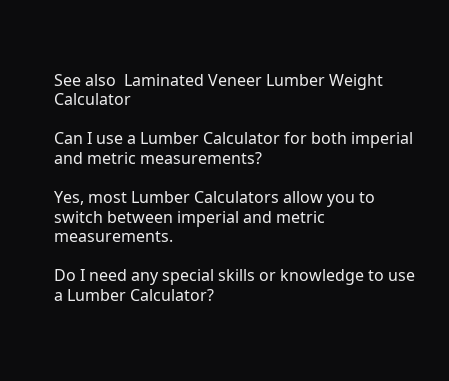See also  Laminated Veneer Lumber Weight Calculator

Can I use a Lumber Calculator for both imperial and metric measurements?

Yes, most Lumber Calculators allow you to switch between imperial and metric measurements.

Do I need any special skills or knowledge to use a Lumber Calculator?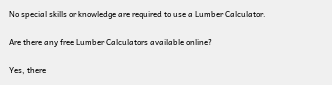No special skills or knowledge are required to use a Lumber Calculator.

Are there any free Lumber Calculators available online?

Yes, there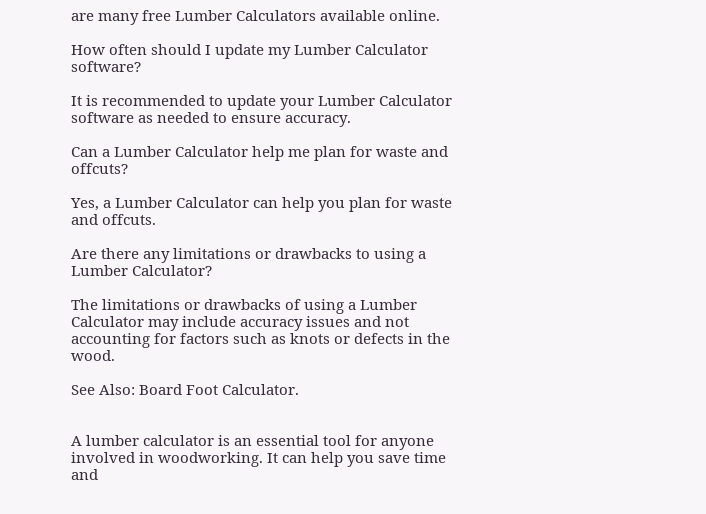are many free Lumber Calculators available online.

How often should I update my Lumber Calculator software?

It is recommended to update your Lumber Calculator software as needed to ensure accuracy.

Can a Lumber Calculator help me plan for waste and offcuts?

Yes, a Lumber Calculator can help you plan for waste and offcuts.

Are there any limitations or drawbacks to using a Lumber Calculator?

The limitations or drawbacks of using a Lumber Calculator may include accuracy issues and not accounting for factors such as knots or defects in the wood.

See Also: Board Foot Calculator.


A lumber calculator is an essential tool for anyone involved in woodworking. It can help you save time and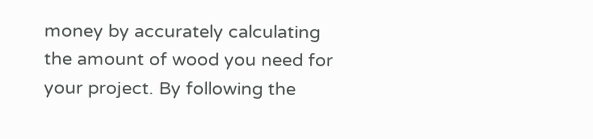money by accurately calculating the amount of wood you need for your project. By following the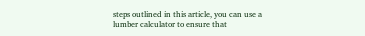steps outlined in this article, you can use a lumber calculator to ensure that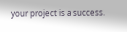your project is a success.